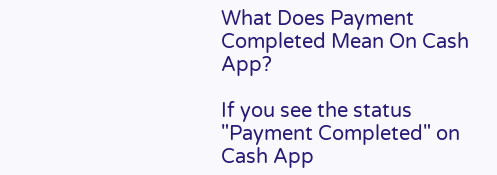What Does Payment Completed Mean On Cash App?

If you see the status "Payment Completed" on Cash App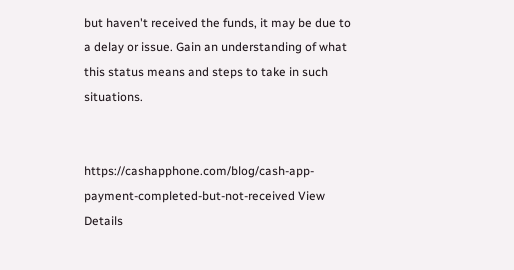but haven't received the funds, it may be due to a delay or issue. Gain an understanding of what this status means and steps to take in such situations.


https://cashapphone.com/blog/cash-app-payment-completed-but-not-received View Details